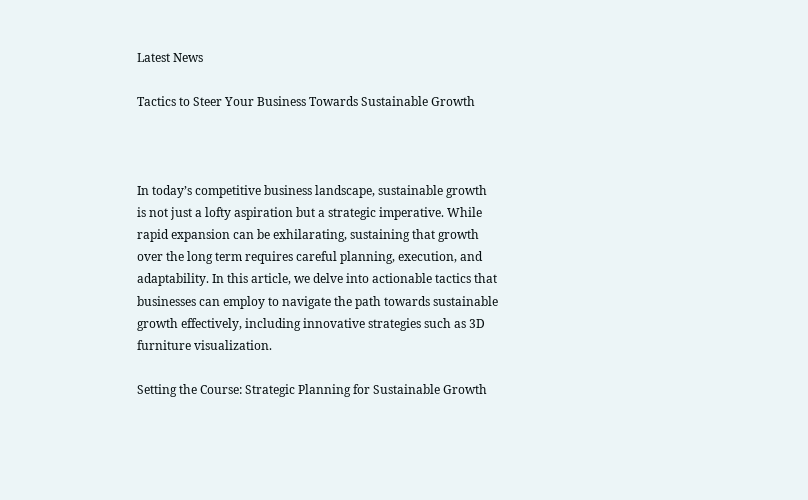Latest News

Tactics to Steer Your Business Towards Sustainable Growth



In today’s competitive business landscape, sustainable growth is not just a lofty aspiration but a strategic imperative. While rapid expansion can be exhilarating, sustaining that growth over the long term requires careful planning, execution, and adaptability. In this article, we delve into actionable tactics that businesses can employ to navigate the path towards sustainable growth effectively, including innovative strategies such as 3D furniture visualization.

Setting the Course: Strategic Planning for Sustainable Growth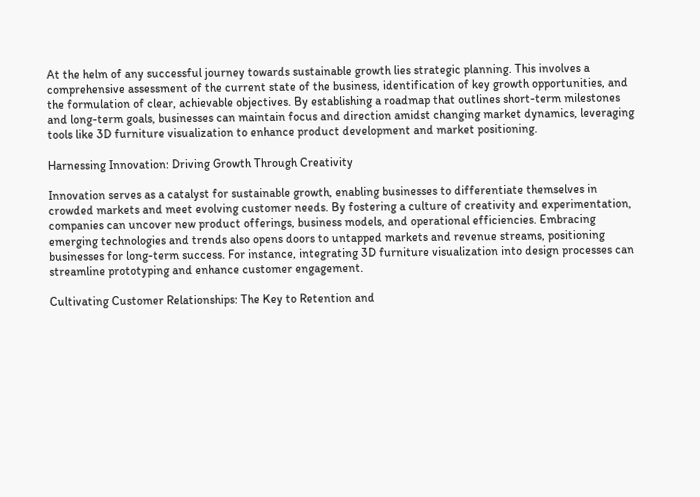At the helm of any successful journey towards sustainable growth lies strategic planning. This involves a comprehensive assessment of the current state of the business, identification of key growth opportunities, and the formulation of clear, achievable objectives. By establishing a roadmap that outlines short-term milestones and long-term goals, businesses can maintain focus and direction amidst changing market dynamics, leveraging tools like 3D furniture visualization to enhance product development and market positioning.

Harnessing Innovation: Driving Growth Through Creativity

Innovation serves as a catalyst for sustainable growth, enabling businesses to differentiate themselves in crowded markets and meet evolving customer needs. By fostering a culture of creativity and experimentation, companies can uncover new product offerings, business models, and operational efficiencies. Embracing emerging technologies and trends also opens doors to untapped markets and revenue streams, positioning businesses for long-term success. For instance, integrating 3D furniture visualization into design processes can streamline prototyping and enhance customer engagement.

Cultivating Customer Relationships: The Key to Retention and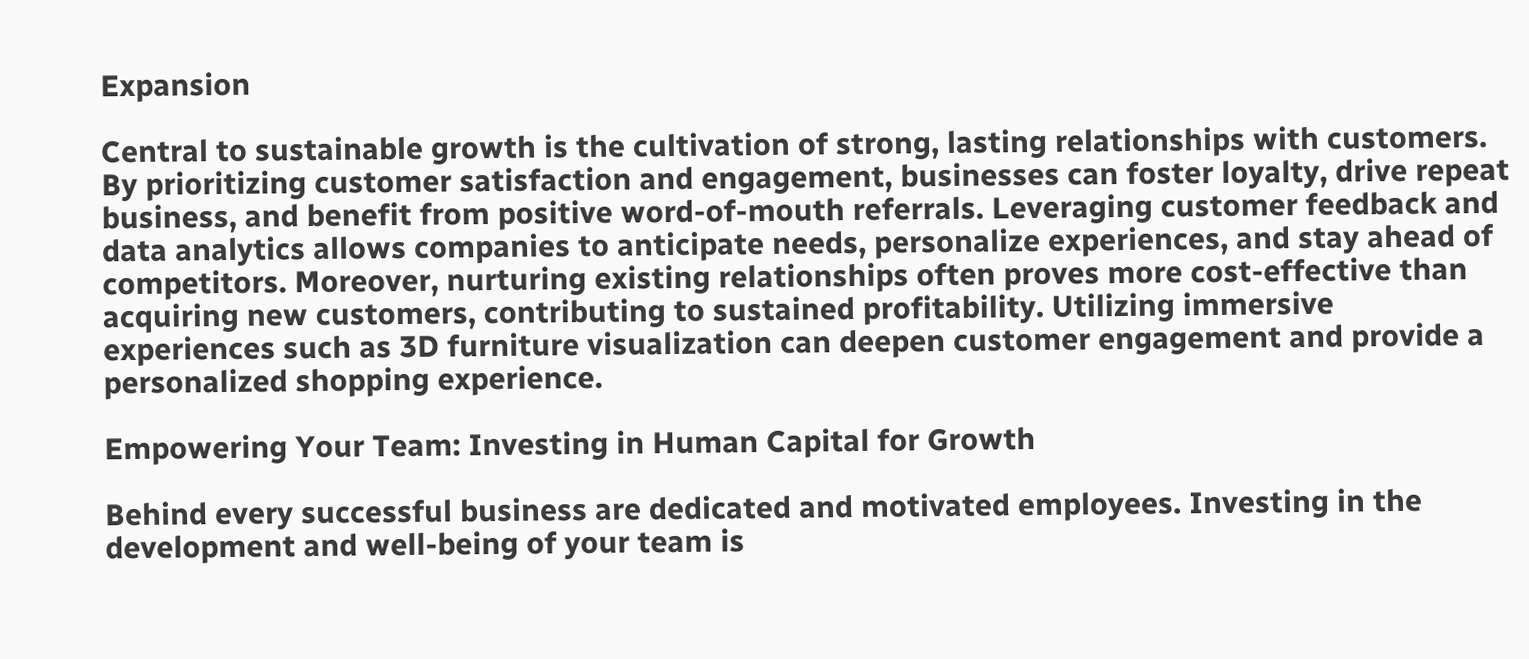Expansion

Central to sustainable growth is the cultivation of strong, lasting relationships with customers. By prioritizing customer satisfaction and engagement, businesses can foster loyalty, drive repeat business, and benefit from positive word-of-mouth referrals. Leveraging customer feedback and data analytics allows companies to anticipate needs, personalize experiences, and stay ahead of competitors. Moreover, nurturing existing relationships often proves more cost-effective than acquiring new customers, contributing to sustained profitability. Utilizing immersive experiences such as 3D furniture visualization can deepen customer engagement and provide a personalized shopping experience.

Empowering Your Team: Investing in Human Capital for Growth

Behind every successful business are dedicated and motivated employees. Investing in the development and well-being of your team is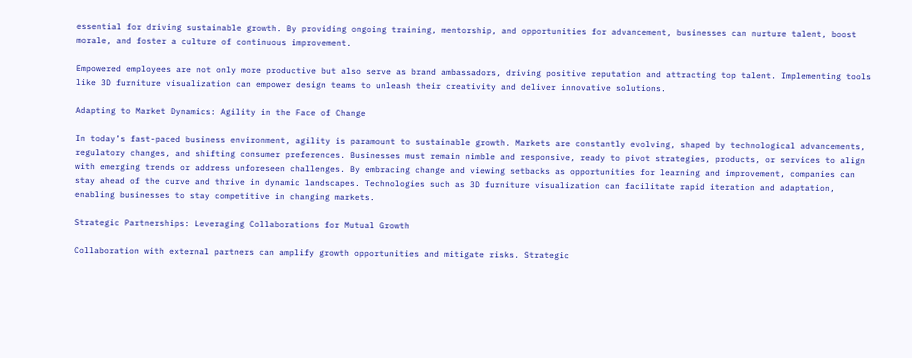essential for driving sustainable growth. By providing ongoing training, mentorship, and opportunities for advancement, businesses can nurture talent, boost morale, and foster a culture of continuous improvement.

Empowered employees are not only more productive but also serve as brand ambassadors, driving positive reputation and attracting top talent. Implementing tools like 3D furniture visualization can empower design teams to unleash their creativity and deliver innovative solutions.

Adapting to Market Dynamics: Agility in the Face of Change

In today’s fast-paced business environment, agility is paramount to sustainable growth. Markets are constantly evolving, shaped by technological advancements, regulatory changes, and shifting consumer preferences. Businesses must remain nimble and responsive, ready to pivot strategies, products, or services to align with emerging trends or address unforeseen challenges. By embracing change and viewing setbacks as opportunities for learning and improvement, companies can stay ahead of the curve and thrive in dynamic landscapes. Technologies such as 3D furniture visualization can facilitate rapid iteration and adaptation, enabling businesses to stay competitive in changing markets.

Strategic Partnerships: Leveraging Collaborations for Mutual Growth

Collaboration with external partners can amplify growth opportunities and mitigate risks. Strategic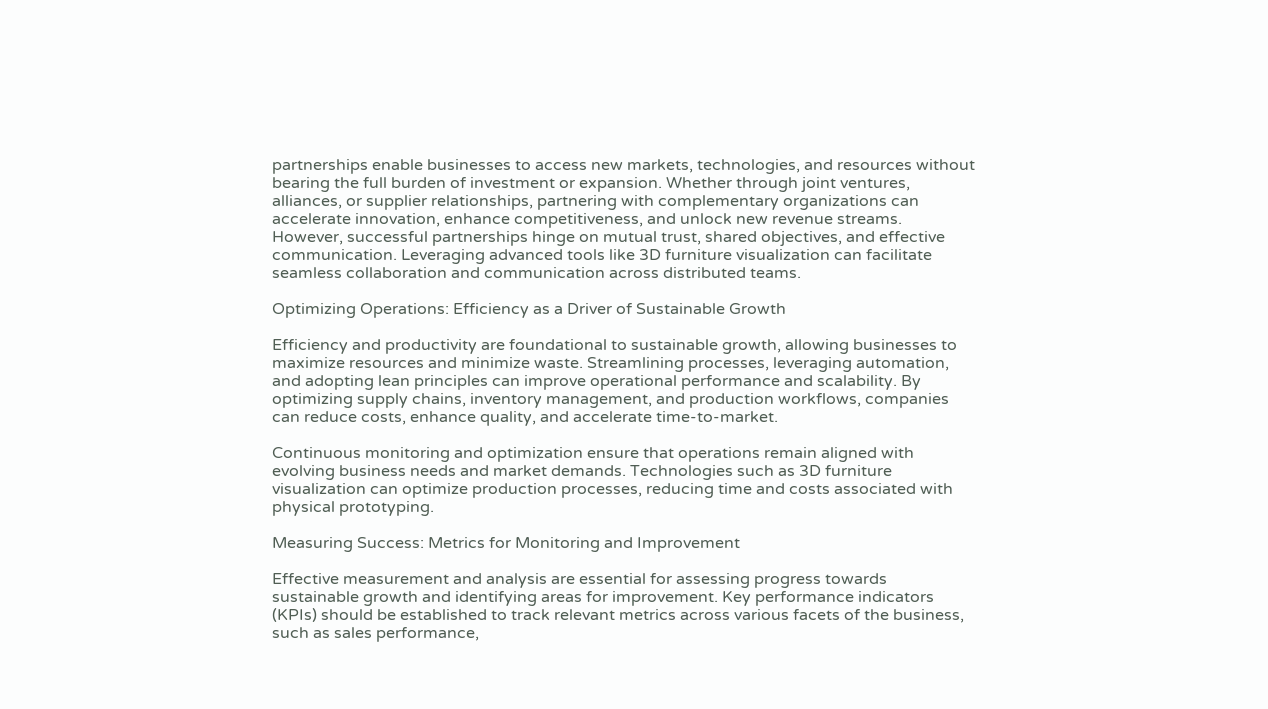partnerships enable businesses to access new markets, technologies, and resources without bearing the full burden of investment or expansion. Whether through joint ventures, alliances, or supplier relationships, partnering with complementary organizations can accelerate innovation, enhance competitiveness, and unlock new revenue streams. However, successful partnerships hinge on mutual trust, shared objectives, and effective communication. Leveraging advanced tools like 3D furniture visualization can facilitate seamless collaboration and communication across distributed teams.

Optimizing Operations: Efficiency as a Driver of Sustainable Growth

Efficiency and productivity are foundational to sustainable growth, allowing businesses to maximize resources and minimize waste. Streamlining processes, leveraging automation, and adopting lean principles can improve operational performance and scalability. By optimizing supply chains, inventory management, and production workflows, companies can reduce costs, enhance quality, and accelerate time-to-market.

Continuous monitoring and optimization ensure that operations remain aligned with evolving business needs and market demands. Technologies such as 3D furniture visualization can optimize production processes, reducing time and costs associated with physical prototyping.

Measuring Success: Metrics for Monitoring and Improvement

Effective measurement and analysis are essential for assessing progress towards sustainable growth and identifying areas for improvement. Key performance indicators (KPIs) should be established to track relevant metrics across various facets of the business, such as sales performance,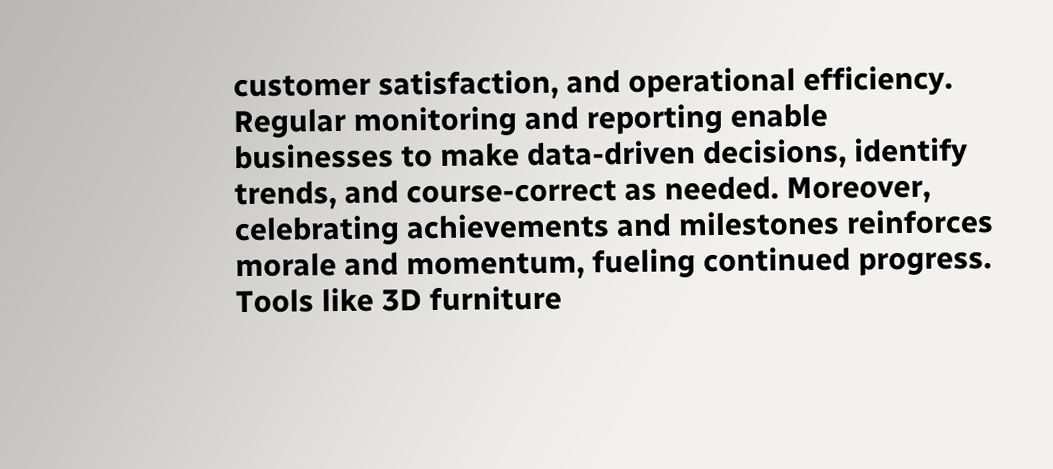customer satisfaction, and operational efficiency. Regular monitoring and reporting enable businesses to make data-driven decisions, identify trends, and course-correct as needed. Moreover, celebrating achievements and milestones reinforces morale and momentum, fueling continued progress. Tools like 3D furniture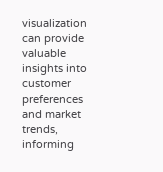visualization can provide valuable insights into customer preferences and market trends, informing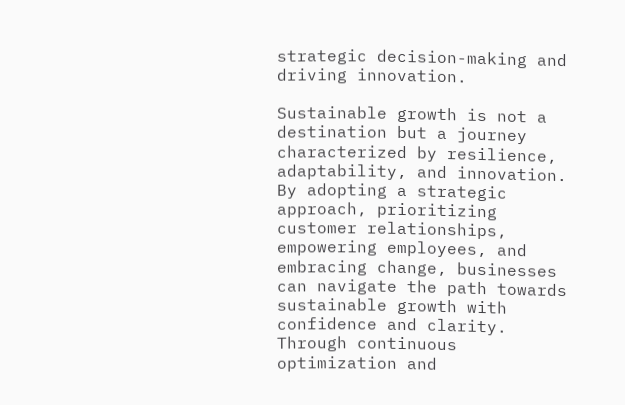strategic decision-making and driving innovation.

Sustainable growth is not a destination but a journey characterized by resilience, adaptability, and innovation. By adopting a strategic approach, prioritizing customer relationships, empowering employees, and embracing change, businesses can navigate the path towards sustainable growth with confidence and clarity. Through continuous optimization and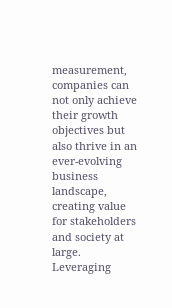measurement, companies can not only achieve their growth objectives but also thrive in an ever-evolving business landscape, creating value for stakeholders and society at large. Leveraging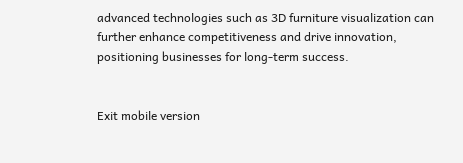advanced technologies such as 3D furniture visualization can further enhance competitiveness and drive innovation, positioning businesses for long-term success.


Exit mobile version